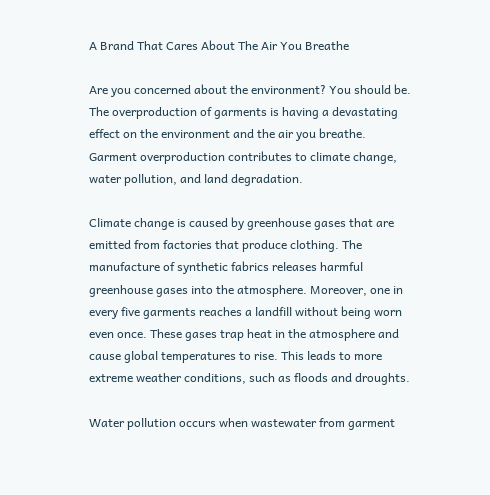A Brand That Cares About The Air You Breathe

Are you concerned about the environment? You should be. The overproduction of garments is having a devastating effect on the environment and the air you breathe. Garment overproduction contributes to climate change, water pollution, and land degradation.

Climate change is caused by greenhouse gases that are emitted from factories that produce clothing. The manufacture of synthetic fabrics releases harmful greenhouse gases into the atmosphere. Moreover, one in every five garments reaches a landfill without being worn even once. These gases trap heat in the atmosphere and cause global temperatures to rise. This leads to more extreme weather conditions, such as floods and droughts.

Water pollution occurs when wastewater from garment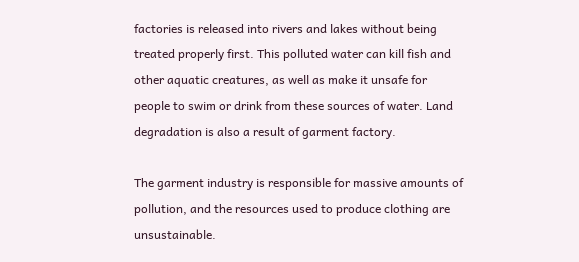factories is released into rivers and lakes without being treated properly first. This polluted water can kill fish and other aquatic creatures, as well as make it unsafe for people to swim or drink from these sources of water. Land degradation is also a result of garment factory.

The garment industry is responsible for massive amounts of pollution, and the resources used to produce clothing are unsustainable.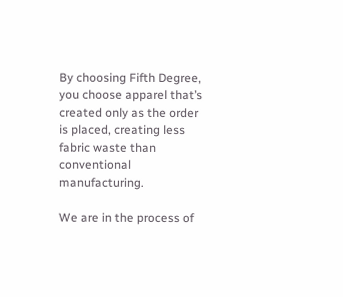By choosing Fifth Degree, you choose apparel that’s created only as the order is placed, creating less fabric waste than conventional manufacturing.

We are in the process of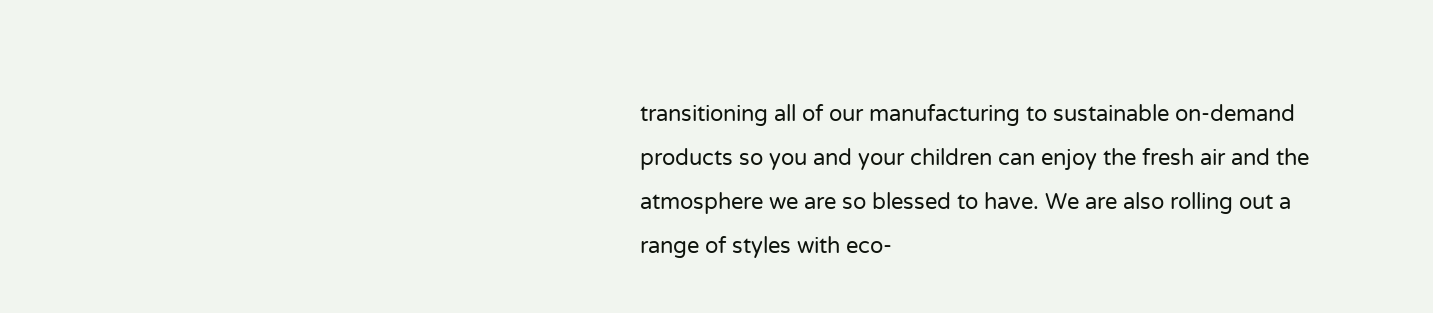transitioning all of our manufacturing to sustainable on-demand products so you and your children can enjoy the fresh air and the atmosphere we are so blessed to have. We are also rolling out a range of styles with eco-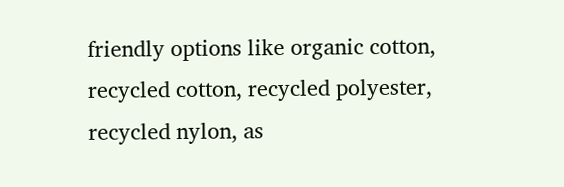friendly options like organic cotton, recycled cotton, recycled polyester, recycled nylon, as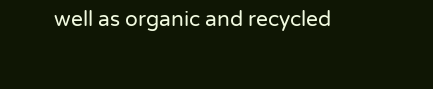well as organic and recycled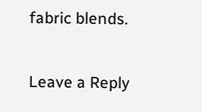fabric blends.

Leave a Reply